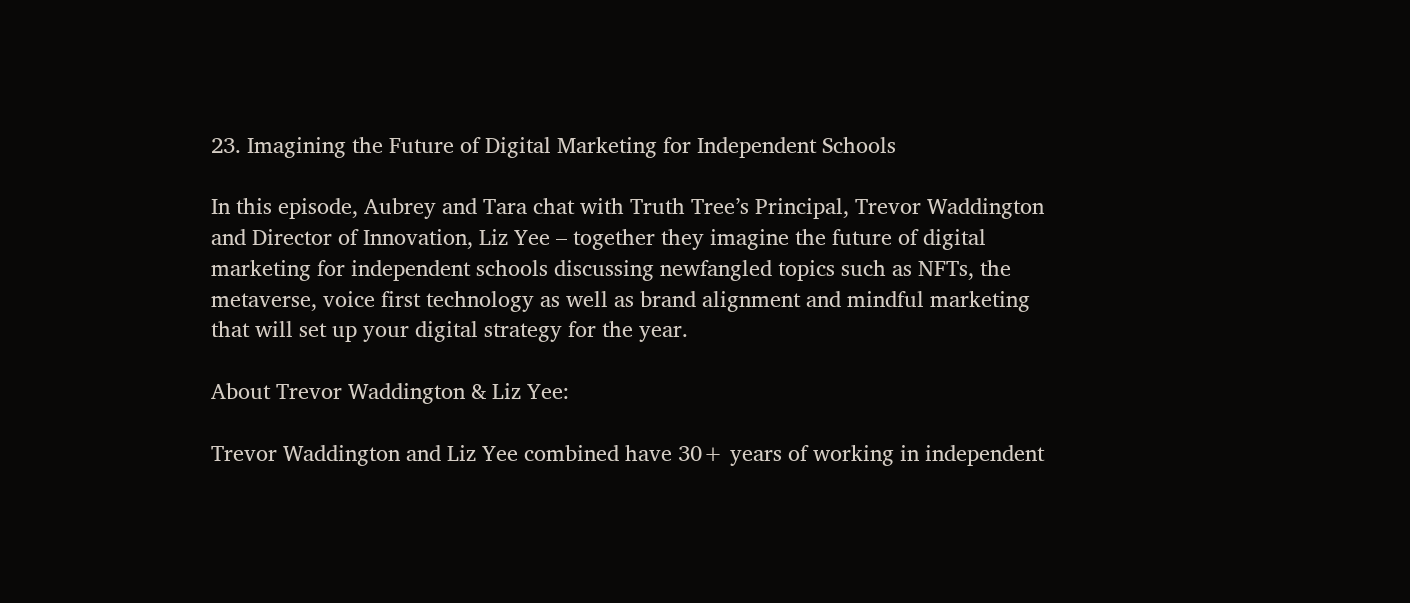23. Imagining the Future of Digital Marketing for Independent Schools

In this episode, Aubrey and Tara chat with Truth Tree’s Principal, Trevor Waddington and Director of Innovation, Liz Yee – together they imagine the future of digital marketing for independent schools discussing newfangled topics such as NFTs, the metaverse, voice first technology as well as brand alignment and mindful marketing that will set up your digital strategy for the year.

About Trevor Waddington & Liz Yee:

Trevor Waddington and Liz Yee combined have 30+ years of working in independent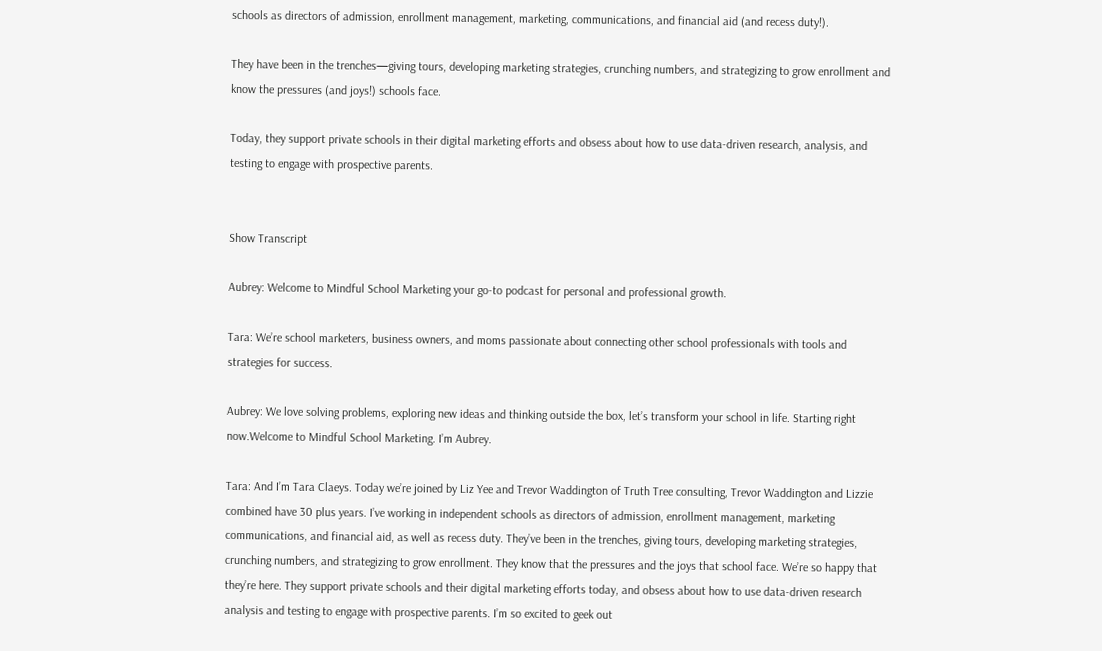schools as directors of admission, enrollment management, marketing, communications, and financial aid (and recess duty!).

They have been in the trenches—giving tours, developing marketing strategies, crunching numbers, and strategizing to grow enrollment and know the pressures (and joys!) schools face.

Today, they support private schools in their digital marketing efforts and obsess about how to use data-driven research, analysis, and testing to engage with prospective parents.


Show Transcript

Aubrey: Welcome to Mindful School Marketing your go-to podcast for personal and professional growth.

Tara: We’re school marketers, business owners, and moms passionate about connecting other school professionals with tools and strategies for success.

Aubrey: We love solving problems, exploring new ideas and thinking outside the box, let’s transform your school in life. Starting right now.Welcome to Mindful School Marketing. I’m Aubrey.

Tara: And I’m Tara Claeys. Today we’re joined by Liz Yee and Trevor Waddington of Truth Tree consulting, Trevor Waddington and Lizzie combined have 30 plus years. I’ve working in independent schools as directors of admission, enrollment management, marketing communications, and financial aid, as well as recess duty. They’ve been in the trenches, giving tours, developing marketing strategies, crunching numbers, and strategizing to grow enrollment. They know that the pressures and the joys that school face. We’re so happy that they’re here. They support private schools and their digital marketing efforts today, and obsess about how to use data-driven research analysis and testing to engage with prospective parents. I’m so excited to geek out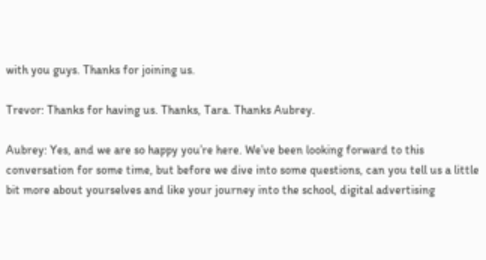with you guys. Thanks for joining us.

Trevor: Thanks for having us. Thanks, Tara. Thanks Aubrey.

Aubrey: Yes, and we are so happy you’re here. We’ve been looking forward to this conversation for some time, but before we dive into some questions, can you tell us a little bit more about yourselves and like your journey into the school, digital advertising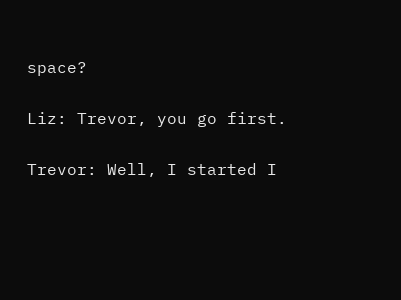space?

Liz: Trevor, you go first.

Trevor: Well, I started I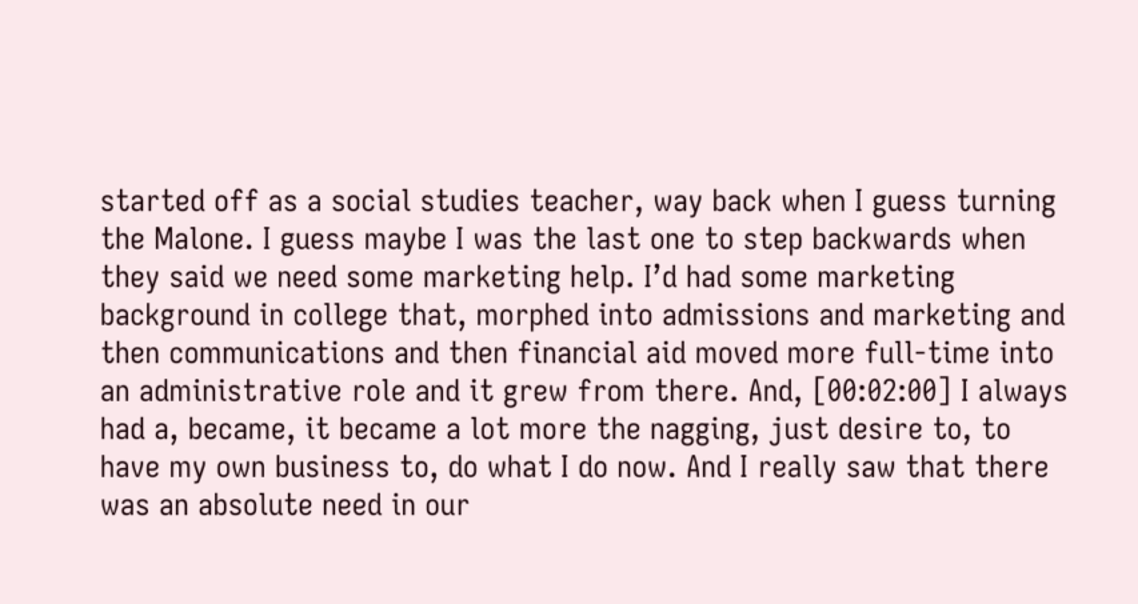started off as a social studies teacher, way back when I guess turning the Malone. I guess maybe I was the last one to step backwards when they said we need some marketing help. I’d had some marketing background in college that, morphed into admissions and marketing and then communications and then financial aid moved more full-time into an administrative role and it grew from there. And, [00:02:00] I always had a, became, it became a lot more the nagging, just desire to, to have my own business to, do what I do now. And I really saw that there was an absolute need in our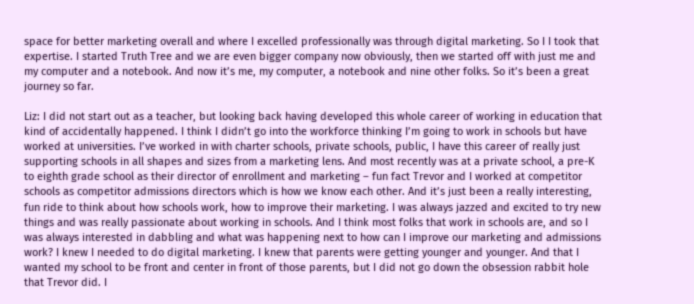space for better marketing overall and where I excelled professionally was through digital marketing. So I I took that expertise. I started Truth Tree and we are even bigger company now obviously, then we started off with just me and my computer and a notebook. And now it’s me, my computer, a notebook and nine other folks. So it’s been a great journey so far.

Liz: I did not start out as a teacher, but looking back having developed this whole career of working in education that kind of accidentally happened. I think I didn’t go into the workforce thinking I’m going to work in schools but have worked at universities. I’ve worked in with charter schools, private schools, public, I have this career of really just supporting schools in all shapes and sizes from a marketing lens. And most recently was at a private school, a pre-K to eighth grade school as their director of enrollment and marketing – fun fact Trevor and I worked at competitor schools as competitor admissions directors which is how we know each other. And it’s just been a really interesting, fun ride to think about how schools work, how to improve their marketing. I was always jazzed and excited to try new things and was really passionate about working in schools. And I think most folks that work in schools are, and so I was always interested in dabbling and what was happening next to how can I improve our marketing and admissions work? I knew I needed to do digital marketing. I knew that parents were getting younger and younger. And that I wanted my school to be front and center in front of those parents, but I did not go down the obsession rabbit hole that Trevor did. I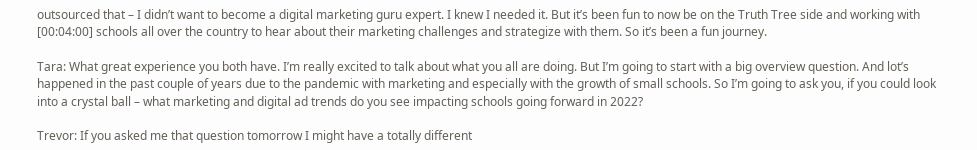outsourced that – I didn’t want to become a digital marketing guru expert. I knew I needed it. But it’s been fun to now be on the Truth Tree side and working with [00:04:00] schools all over the country to hear about their marketing challenges and strategize with them. So it’s been a fun journey.

Tara: What great experience you both have. I’m really excited to talk about what you all are doing. But I’m going to start with a big overview question. And lot’s happened in the past couple of years due to the pandemic with marketing and especially with the growth of small schools. So I’m going to ask you, if you could look into a crystal ball – what marketing and digital ad trends do you see impacting schools going forward in 2022?

Trevor: If you asked me that question tomorrow I might have a totally different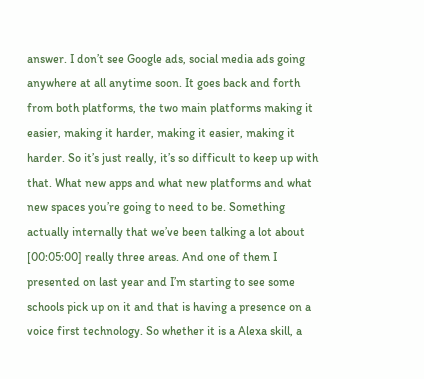answer. I don’t see Google ads, social media ads going anywhere at all anytime soon. It goes back and forth from both platforms, the two main platforms making it easier, making it harder, making it easier, making it harder. So it’s just really, it’s so difficult to keep up with that. What new apps and what new platforms and what new spaces you’re going to need to be. Something actually internally that we’ve been talking a lot about [00:05:00] really three areas. And one of them I presented on last year and I’m starting to see some schools pick up on it and that is having a presence on a voice first technology. So whether it is a Alexa skill, a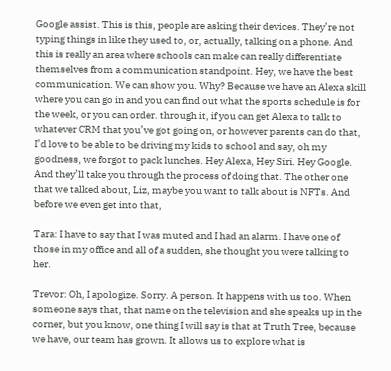Google assist. This is this, people are asking their devices. They’re not typing things in like they used to, or, actually, talking on a phone. And this is really an area where schools can make can really differentiate themselves from a communication standpoint. Hey, we have the best communication. We can show you. Why? Because we have an Alexa skill where you can go in and you can find out what the sports schedule is for the week, or you can order. through it, if you can get Alexa to talk to whatever CRM that you’ve got going on, or however parents can do that, I’d love to be able to be driving my kids to school and say, oh my goodness, we forgot to pack lunches. Hey Alexa, Hey Siri. Hey Google. And they’ll take you through the process of doing that. The other one that we talked about, Liz, maybe you want to talk about is NFTs. And before we even get into that,

Tara: I have to say that I was muted and I had an alarm. I have one of those in my office and all of a sudden, she thought you were talking to her.

Trevor: Oh, I apologize. Sorry. A person. It happens with us too. When someone says that, that name on the television and she speaks up in the corner, but you know, one thing I will say is that at Truth Tree, because we have, our team has grown. It allows us to explore what is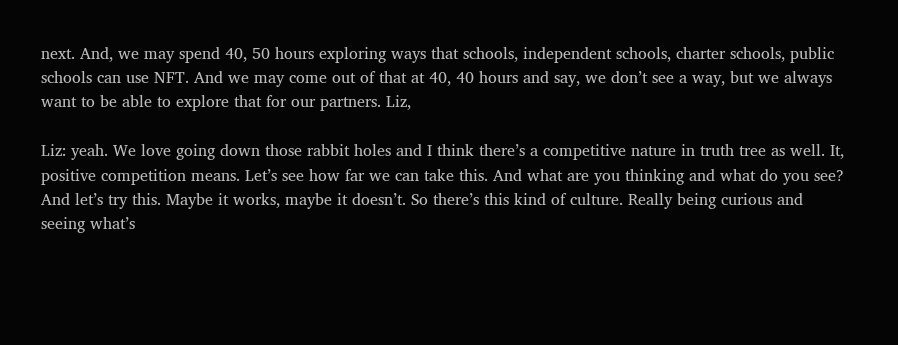next. And, we may spend 40, 50 hours exploring ways that schools, independent schools, charter schools, public schools can use NFT. And we may come out of that at 40, 40 hours and say, we don’t see a way, but we always want to be able to explore that for our partners. Liz,

Liz: yeah. We love going down those rabbit holes and I think there’s a competitive nature in truth tree as well. It, positive competition means. Let’s see how far we can take this. And what are you thinking and what do you see? And let’s try this. Maybe it works, maybe it doesn’t. So there’s this kind of culture. Really being curious and seeing what’s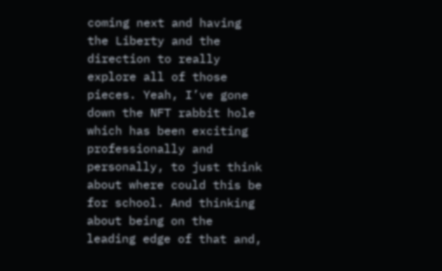coming next and having the Liberty and the direction to really explore all of those pieces. Yeah, I’ve gone down the NFT rabbit hole which has been exciting professionally and personally, to just think about where could this be for school. And thinking about being on the leading edge of that and,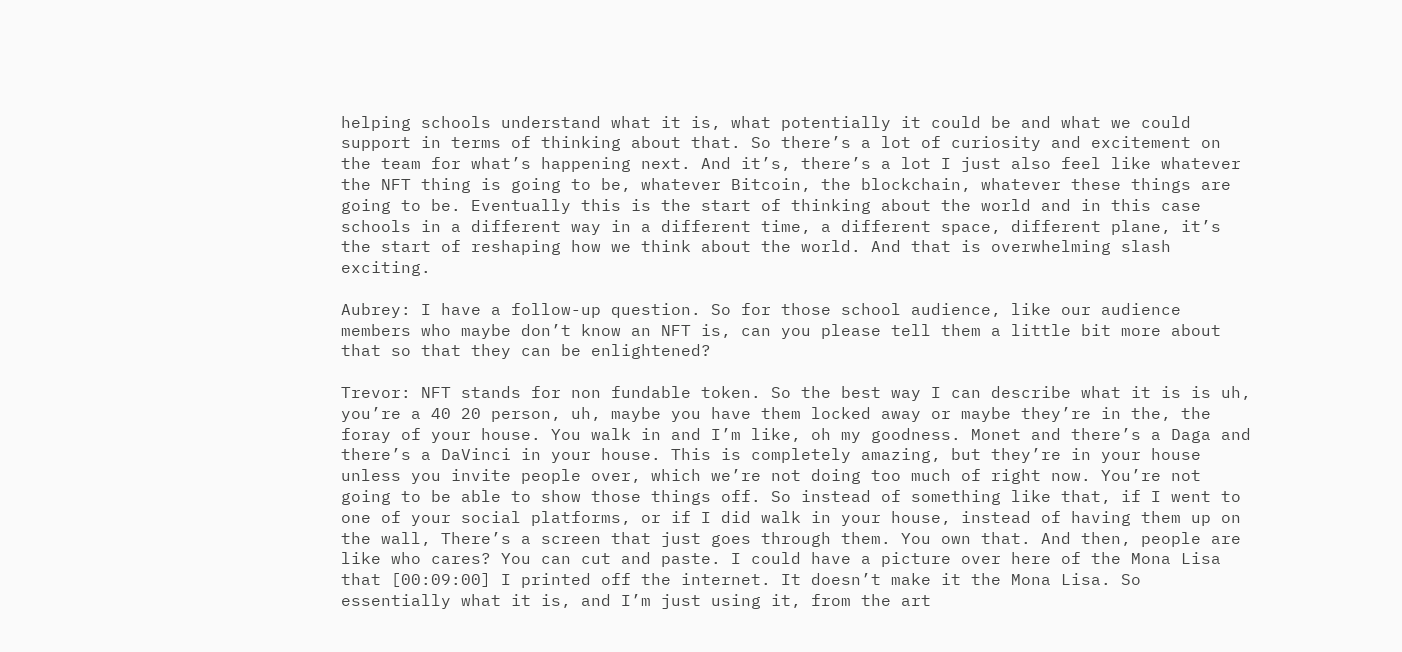helping schools understand what it is, what potentially it could be and what we could support in terms of thinking about that. So there’s a lot of curiosity and excitement on the team for what’s happening next. And it’s, there’s a lot I just also feel like whatever the NFT thing is going to be, whatever Bitcoin, the blockchain, whatever these things are going to be. Eventually this is the start of thinking about the world and in this case schools in a different way in a different time, a different space, different plane, it’s the start of reshaping how we think about the world. And that is overwhelming slash exciting.

Aubrey: I have a follow-up question. So for those school audience, like our audience members who maybe don’t know an NFT is, can you please tell them a little bit more about that so that they can be enlightened?

Trevor: NFT stands for non fundable token. So the best way I can describe what it is is uh, you’re a 40 20 person, uh, maybe you have them locked away or maybe they’re in the, the foray of your house. You walk in and I’m like, oh my goodness. Monet and there’s a Daga and there’s a DaVinci in your house. This is completely amazing, but they’re in your house unless you invite people over, which we’re not doing too much of right now. You’re not going to be able to show those things off. So instead of something like that, if I went to one of your social platforms, or if I did walk in your house, instead of having them up on the wall, There’s a screen that just goes through them. You own that. And then, people are like who cares? You can cut and paste. I could have a picture over here of the Mona Lisa that [00:09:00] I printed off the internet. It doesn’t make it the Mona Lisa. So essentially what it is, and I’m just using it, from the art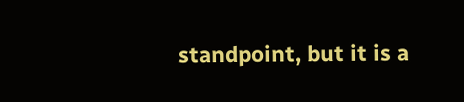standpoint, but it is a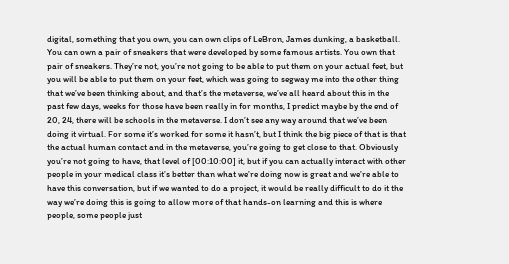digital, something that you own, you can own clips of LeBron, James dunking, a basketball. You can own a pair of sneakers that were developed by some famous artists. You own that pair of sneakers. They’re not, you’re not going to be able to put them on your actual feet, but you will be able to put them on your feet, which was going to segway me into the other thing that we’ve been thinking about, and that’s the metaverse, we’ve all heard about this in the past few days, weeks for those have been really in for months, I predict maybe by the end of 20, 24, there will be schools in the metaverse. I don’t see any way around that we’ve been doing it virtual. For some it’s worked for some it hasn’t, but I think the big piece of that is that the actual human contact and in the metaverse, you’re going to get close to that. Obviously you’re not going to have, that level of [00:10:00] it, but if you can actually interact with other people in your medical class it’s better than what we’re doing now is great and we’re able to have this conversation, but if we wanted to do a project, it would be really difficult to do it the way we’re doing this is going to allow more of that hands-on learning and this is where people, some people just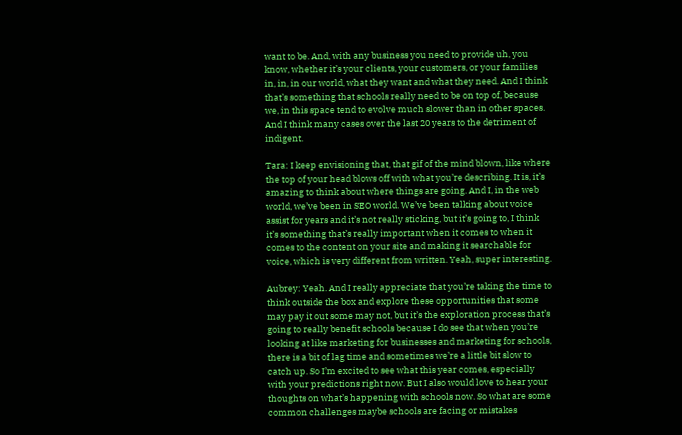want to be. And, with any business you need to provide uh, you know, whether it’s your clients, your customers, or your families in, in, in our world, what they want and what they need. And I think that’s something that schools really need to be on top of, because we, in this space tend to evolve much slower than in other spaces. And I think many cases over the last 20 years to the detriment of indigent.

Tara: I keep envisioning that, that gif of the mind blown, like where the top of your head blows off with what you’re describing. It is, it’s amazing to think about where things are going. And I, in the web world, we’ve been in SEO world. We’ve been talking about voice assist for years and it’s not really sticking, but it’s going to, I think it’s something that’s really important when it comes to when it comes to the content on your site and making it searchable for voice, which is very different from written. Yeah, super interesting.

Aubrey: Yeah. And I really appreciate that you’re taking the time to think outside the box and explore these opportunities that some may pay it out some may not, but it’s the exploration process that’s going to really benefit schools because I do see that when you’re looking at like marketing for businesses and marketing for schools, there is a bit of lag time and sometimes we’re a little bit slow to catch up. So I’m excited to see what this year comes, especially with your predictions right now. But I also would love to hear your thoughts on what’s happening with schools now. So what are some common challenges maybe schools are facing or mistakes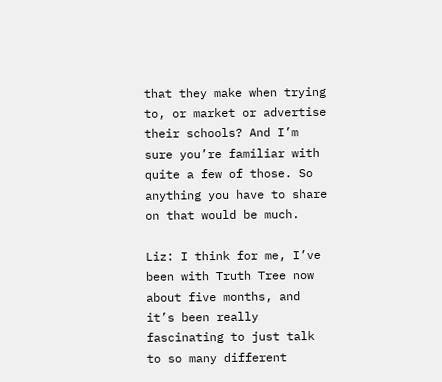that they make when trying to, or market or advertise their schools? And I’m sure you’re familiar with quite a few of those. So anything you have to share on that would be much.

Liz: I think for me, I’ve been with Truth Tree now about five months, and it’s been really fascinating to just talk to so many different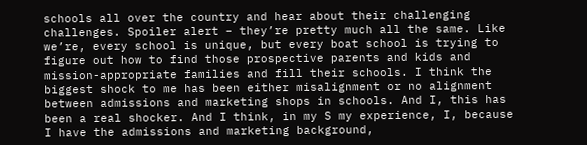schools all over the country and hear about their challenging challenges. Spoiler alert – they’re pretty much all the same. Like we’re, every school is unique, but every boat school is trying to figure out how to find those prospective parents and kids and mission-appropriate families and fill their schools. I think the biggest shock to me has been either misalignment or no alignment between admissions and marketing shops in schools. And I, this has been a real shocker. And I think, in my S my experience, I, because I have the admissions and marketing background,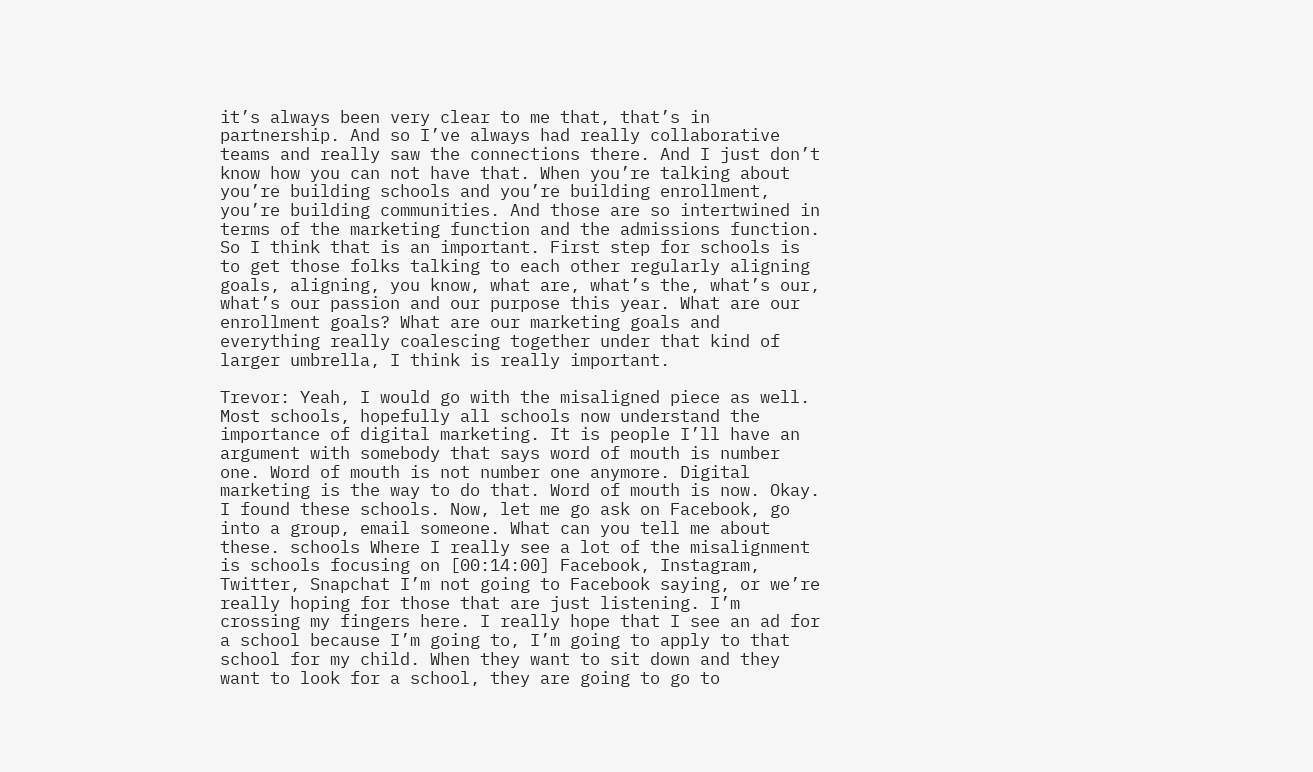it’s always been very clear to me that, that’s in partnership. And so I’ve always had really collaborative teams and really saw the connections there. And I just don’t know how you can not have that. When you’re talking about you’re building schools and you’re building enrollment, you’re building communities. And those are so intertwined in terms of the marketing function and the admissions function. So I think that is an important. First step for schools is to get those folks talking to each other regularly aligning goals, aligning, you know, what are, what’s the, what’s our, what’s our passion and our purpose this year. What are our enrollment goals? What are our marketing goals and everything really coalescing together under that kind of larger umbrella, I think is really important.

Trevor: Yeah, I would go with the misaligned piece as well. Most schools, hopefully all schools now understand the importance of digital marketing. It is people I’ll have an argument with somebody that says word of mouth is number one. Word of mouth is not number one anymore. Digital marketing is the way to do that. Word of mouth is now. Okay. I found these schools. Now, let me go ask on Facebook, go into a group, email someone. What can you tell me about these. schools Where I really see a lot of the misalignment is schools focusing on [00:14:00] Facebook, Instagram, Twitter, Snapchat I’m not going to Facebook saying, or we’re really hoping for those that are just listening. I’m crossing my fingers here. I really hope that I see an ad for a school because I’m going to, I’m going to apply to that school for my child. When they want to sit down and they want to look for a school, they are going to go to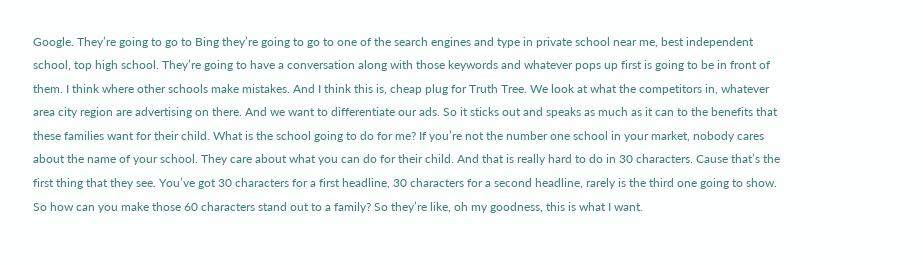Google. They’re going to go to Bing they’re going to go to one of the search engines and type in private school near me, best independent school, top high school. They’re going to have a conversation along with those keywords and whatever pops up first is going to be in front of them. I think where other schools make mistakes. And I think this is, cheap plug for Truth Tree. We look at what the competitors in, whatever area city region are advertising on there. And we want to differentiate our ads. So it sticks out and speaks as much as it can to the benefits that these families want for their child. What is the school going to do for me? If you’re not the number one school in your market, nobody cares about the name of your school. They care about what you can do for their child. And that is really hard to do in 30 characters. Cause that’s the first thing that they see. You’ve got 30 characters for a first headline, 30 characters for a second headline, rarely is the third one going to show. So how can you make those 60 characters stand out to a family? So they’re like, oh my goodness, this is what I want.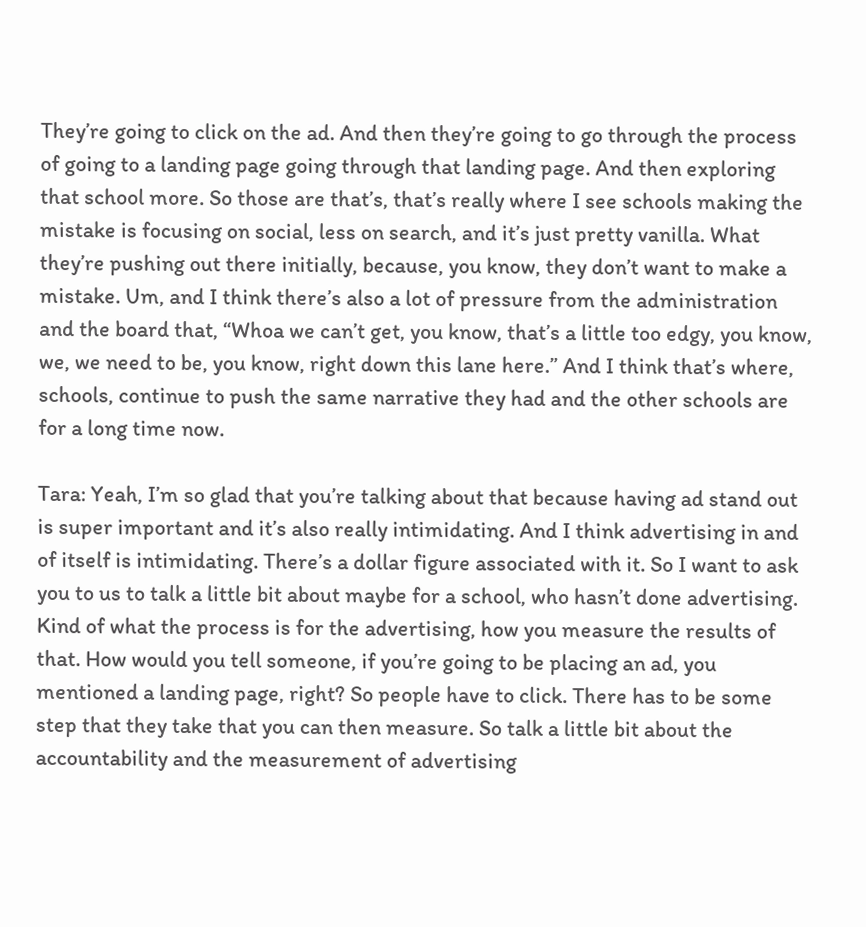They’re going to click on the ad. And then they’re going to go through the process of going to a landing page going through that landing page. And then exploring that school more. So those are that’s, that’s really where I see schools making the mistake is focusing on social, less on search, and it’s just pretty vanilla. What they’re pushing out there initially, because, you know, they don’t want to make a mistake. Um, and I think there’s also a lot of pressure from the administration and the board that, “Whoa we can’t get, you know, that’s a little too edgy, you know, we, we need to be, you know, right down this lane here.” And I think that’s where, schools, continue to push the same narrative they had and the other schools are for a long time now.

Tara: Yeah, I’m so glad that you’re talking about that because having ad stand out is super important and it’s also really intimidating. And I think advertising in and of itself is intimidating. There’s a dollar figure associated with it. So I want to ask you to us to talk a little bit about maybe for a school, who hasn’t done advertising. Kind of what the process is for the advertising, how you measure the results of that. How would you tell someone, if you’re going to be placing an ad, you mentioned a landing page, right? So people have to click. There has to be some step that they take that you can then measure. So talk a little bit about the accountability and the measurement of advertising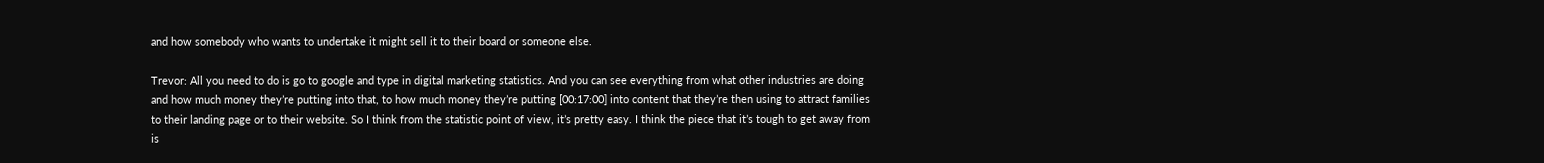and how somebody who wants to undertake it might sell it to their board or someone else.

Trevor: All you need to do is go to google and type in digital marketing statistics. And you can see everything from what other industries are doing and how much money they’re putting into that, to how much money they’re putting [00:17:00] into content that they’re then using to attract families to their landing page or to their website. So I think from the statistic point of view, it’s pretty easy. I think the piece that it’s tough to get away from is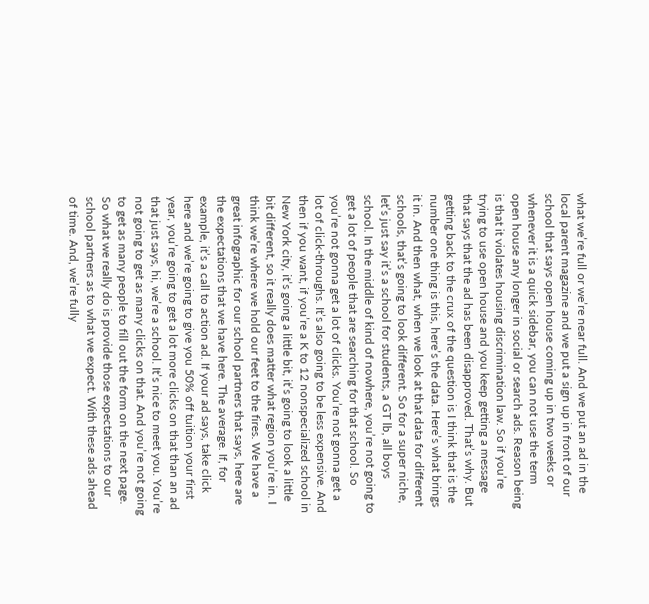what we’re full or we’re near full. And we put an ad in the local parent magazine and we put a sign up in front of our school that says open house coming up in two weeks or whenever it is a quick sidebar, you can not use the term open house any longer in social or search ads. Reason being is that it violates housing discrimination law. So if you’re trying to use open house and you keep getting a message that says that the ad has been disapproved. That’s why. But getting back to the crux of the question is I think that is the number one thing is this, here’s the data. Here’s what brings it in. And then what, when we look at that data for different schools, that’s going to look different. So for a super niche, let’s just say it’s a school for students, a GT lb, all boys school. In the middle of kind of nowhere, you’re not going to get a lot of people that are searching for that school. So you’re not gonna get a lot of clicks. You’re not gonna get a lot of click-throughs. It’s also going to be less expensive. And then if you want, if you’re a K to 12 nonspecialized school in New York city, it’s going a little bit, it’s going to look a little bit different, so it really does matter what region you’re in. I think we’re where we hold our feet to the fires. We have a great infographic for our school partners that says, here are the expectations that we have here. The average. If, for example, it’s a call to action ad. If your ad says, take click here and we’re going to give you 50% off tuition your first year, you’re going to get a lot more clicks on that than an ad that just says, hi, we’re a school. It’s nice to meet you. You’re not going to get as many clicks on that. And you’re not going to get as many people to fill out the form on the next page. So what we really do is provide those expectations to our school partners as to what we expect. With these ads ahead of time. And, we’re fully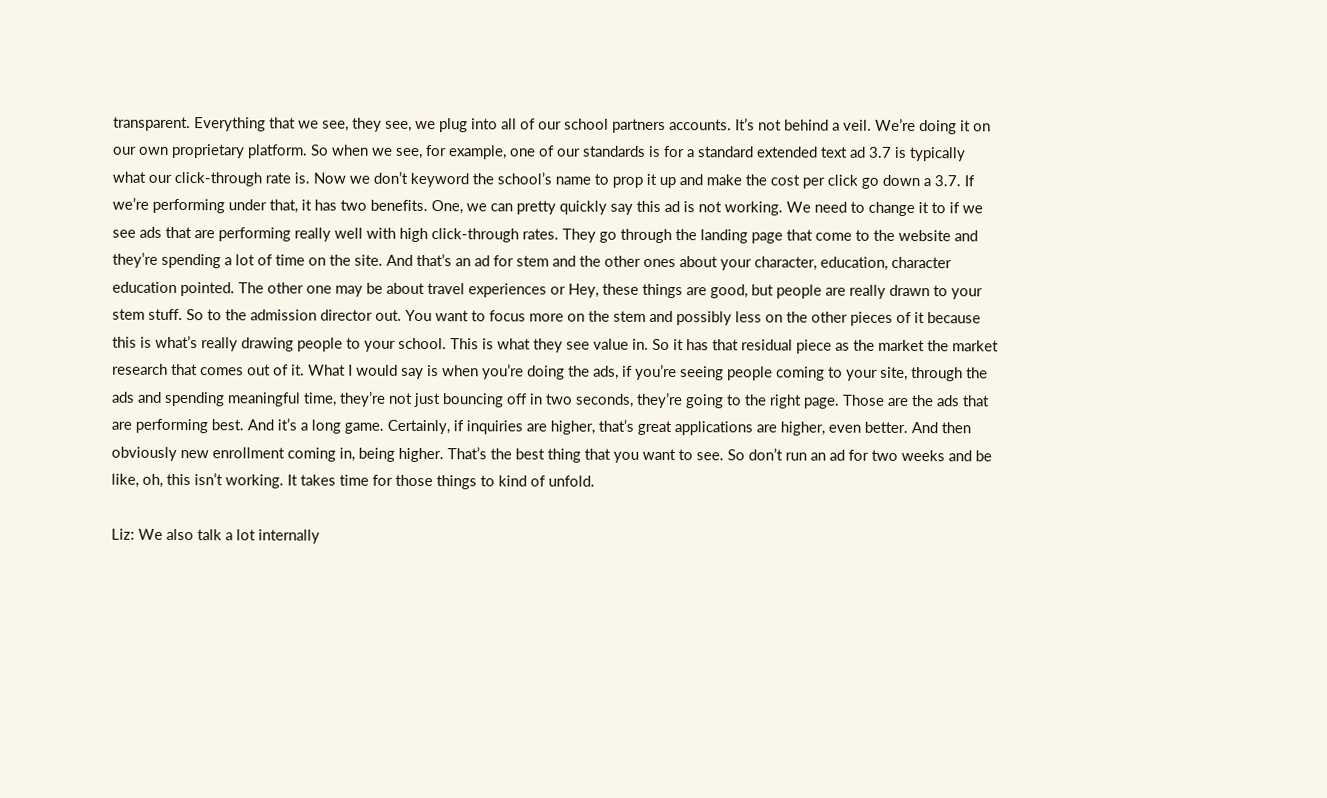transparent. Everything that we see, they see, we plug into all of our school partners accounts. It’s not behind a veil. We’re doing it on our own proprietary platform. So when we see, for example, one of our standards is for a standard extended text ad 3.7 is typically what our click-through rate is. Now we don’t keyword the school’s name to prop it up and make the cost per click go down a 3.7. If we’re performing under that, it has two benefits. One, we can pretty quickly say this ad is not working. We need to change it to if we see ads that are performing really well with high click-through rates. They go through the landing page that come to the website and they’re spending a lot of time on the site. And that’s an ad for stem and the other ones about your character, education, character education pointed. The other one may be about travel experiences or Hey, these things are good, but people are really drawn to your stem stuff. So to the admission director out. You want to focus more on the stem and possibly less on the other pieces of it because this is what’s really drawing people to your school. This is what they see value in. So it has that residual piece as the market the market research that comes out of it. What I would say is when you’re doing the ads, if you’re seeing people coming to your site, through the ads and spending meaningful time, they’re not just bouncing off in two seconds, they’re going to the right page. Those are the ads that are performing best. And it’s a long game. Certainly, if inquiries are higher, that’s great applications are higher, even better. And then obviously new enrollment coming in, being higher. That’s the best thing that you want to see. So don’t run an ad for two weeks and be like, oh, this isn’t working. It takes time for those things to kind of unfold.

Liz: We also talk a lot internally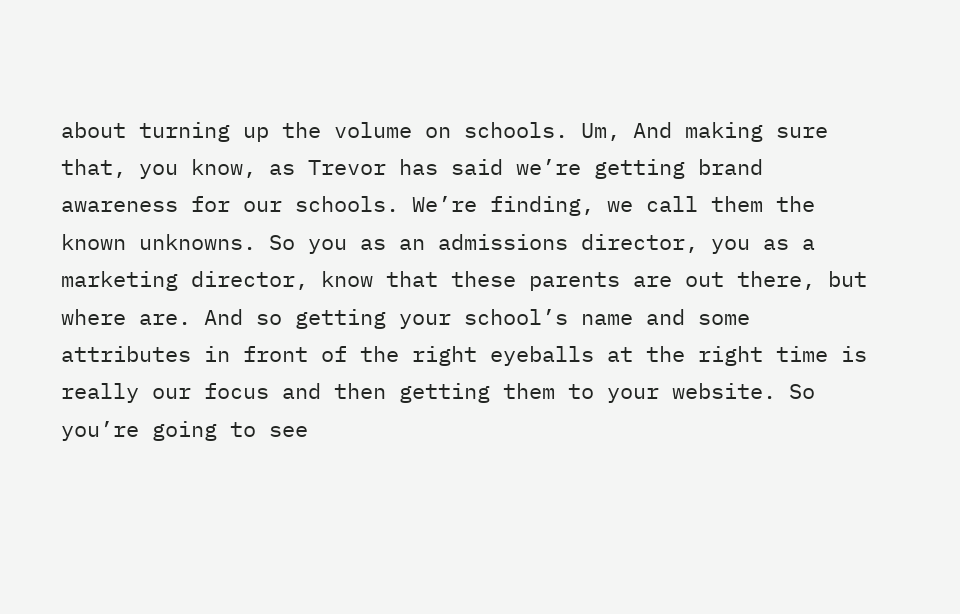about turning up the volume on schools. Um, And making sure that, you know, as Trevor has said we’re getting brand awareness for our schools. We’re finding, we call them the known unknowns. So you as an admissions director, you as a marketing director, know that these parents are out there, but where are. And so getting your school’s name and some attributes in front of the right eyeballs at the right time is really our focus and then getting them to your website. So you’re going to see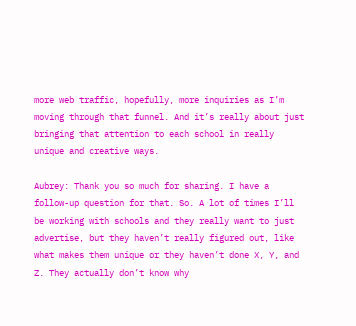more web traffic, hopefully, more inquiries as I’m moving through that funnel. And it’s really about just bringing that attention to each school in really unique and creative ways.

Aubrey: Thank you so much for sharing. I have a follow-up question for that. So. A lot of times I’ll be working with schools and they really want to just advertise, but they haven’t really figured out, like what makes them unique or they haven’t done X, Y, and Z. They actually don’t know why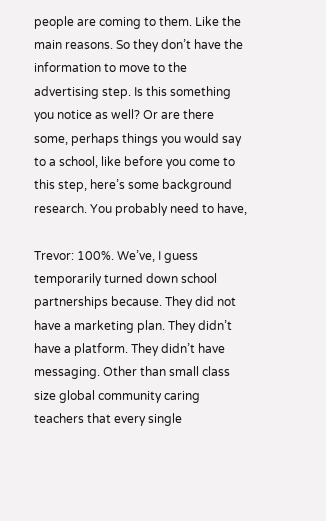people are coming to them. Like the main reasons. So they don’t have the information to move to the advertising step. Is this something you notice as well? Or are there some, perhaps things you would say to a school, like before you come to this step, here’s some background research. You probably need to have,

Trevor: 100%. We’ve, I guess temporarily turned down school partnerships because. They did not have a marketing plan. They didn’t have a platform. They didn’t have messaging. Other than small class size global community caring teachers that every single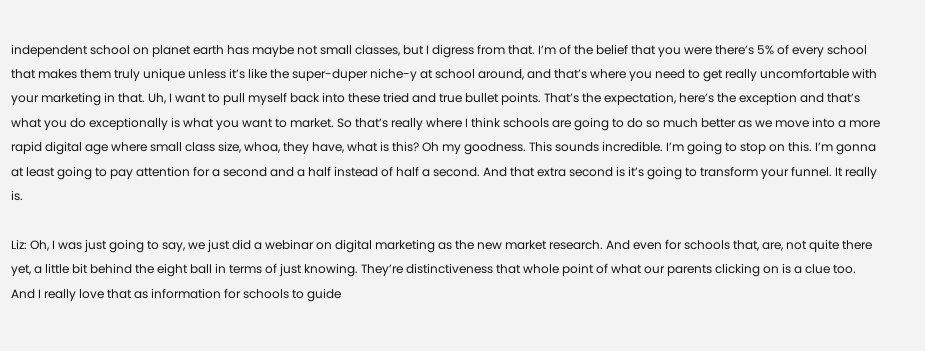independent school on planet earth has maybe not small classes, but I digress from that. I’m of the belief that you were there’s 5% of every school that makes them truly unique unless it’s like the super-duper niche-y at school around, and that’s where you need to get really uncomfortable with your marketing in that. Uh, I want to pull myself back into these tried and true bullet points. That’s the expectation, here’s the exception and that’s what you do exceptionally is what you want to market. So that’s really where I think schools are going to do so much better as we move into a more rapid digital age where small class size, whoa, they have, what is this? Oh my goodness. This sounds incredible. I’m going to stop on this. I’m gonna at least going to pay attention for a second and a half instead of half a second. And that extra second is it’s going to transform your funnel. It really is.

Liz: Oh, I was just going to say, we just did a webinar on digital marketing as the new market research. And even for schools that, are, not quite there yet, a little bit behind the eight ball in terms of just knowing. They’re distinctiveness that whole point of what our parents clicking on is a clue too. And I really love that as information for schools to guide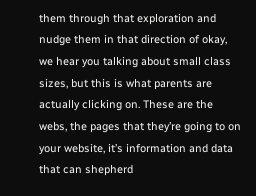them through that exploration and nudge them in that direction of okay, we hear you talking about small class sizes, but this is what parents are actually clicking on. These are the webs, the pages that they’re going to on your website, it’s information and data that can shepherd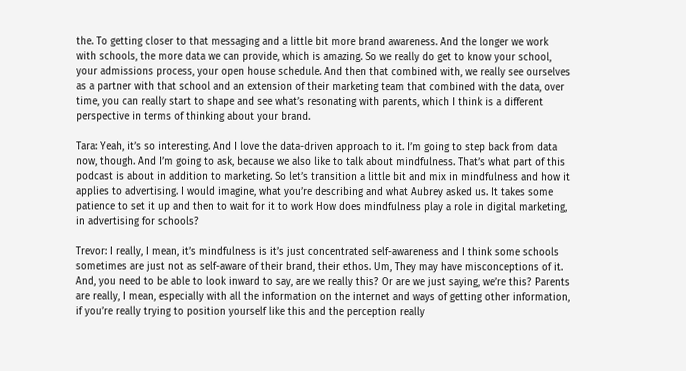the. To getting closer to that messaging and a little bit more brand awareness. And the longer we work with schools, the more data we can provide, which is amazing. So we really do get to know your school, your admissions process, your open house schedule. And then that combined with, we really see ourselves as a partner with that school and an extension of their marketing team that combined with the data, over time, you can really start to shape and see what’s resonating with parents, which I think is a different perspective in terms of thinking about your brand.

Tara: Yeah, it’s so interesting. And I love the data-driven approach to it. I’m going to step back from data now, though. And I’m going to ask, because we also like to talk about mindfulness. That’s what part of this podcast is about in addition to marketing. So let’s transition a little bit and mix in mindfulness and how it applies to advertising. I would imagine, what you’re describing and what Aubrey asked us. It takes some patience to set it up and then to wait for it to work How does mindfulness play a role in digital marketing, in advertising for schools?

Trevor: I really, I mean, it’s mindfulness is it’s just concentrated self-awareness and I think some schools sometimes are just not as self-aware of their brand, their ethos. Um, They may have misconceptions of it. And, you need to be able to look inward to say, are we really this? Or are we just saying, we’re this? Parents are really, I mean, especially with all the information on the internet and ways of getting other information, if you’re really trying to position yourself like this and the perception really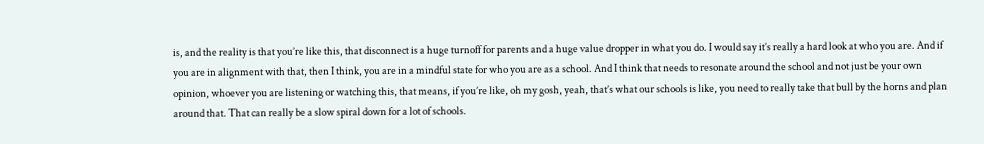is, and the reality is that you’re like this, that disconnect is a huge turnoff for parents and a huge value dropper in what you do. I would say it’s really a hard look at who you are. And if you are in alignment with that, then I think, you are in a mindful state for who you are as a school. And I think that needs to resonate around the school and not just be your own opinion, whoever you are listening or watching this, that means, if you’re like, oh my gosh, yeah, that’s what our schools is like, you need to really take that bull by the horns and plan around that. That can really be a slow spiral down for a lot of schools.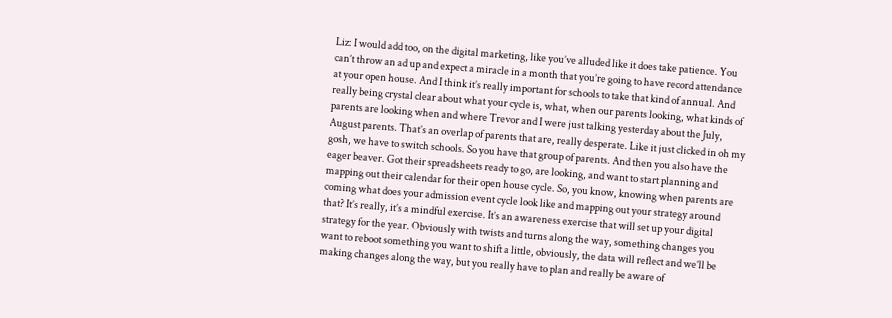Liz: I would add too, on the digital marketing, like you’ve alluded like it does take patience. You can’t throw an ad up and expect a miracle in a month that you’re going to have record attendance at your open house. And I think it’s really important for schools to take that kind of annual. And really being crystal clear about what your cycle is, what, when our parents looking, what kinds of parents are looking when and where Trevor and I were just talking yesterday about the July, August parents. That’s an overlap of parents that are, really desperate. Like it just clicked in oh my gosh, we have to switch schools. So you have that group of parents. And then you also have the eager beaver. Got their spreadsheets ready to go, are looking, and want to start planning and mapping out their calendar for their open house cycle. So, you know, knowing when parents are coming what does your admission event cycle look like and mapping out your strategy around that? It’s really, it’s a mindful exercise. It’s an awareness exercise that will set up your digital strategy for the year. Obviously with twists and turns along the way, something changes you want to reboot something you want to shift a little, obviously, the data will reflect and we’ll be making changes along the way, but you really have to plan and really be aware of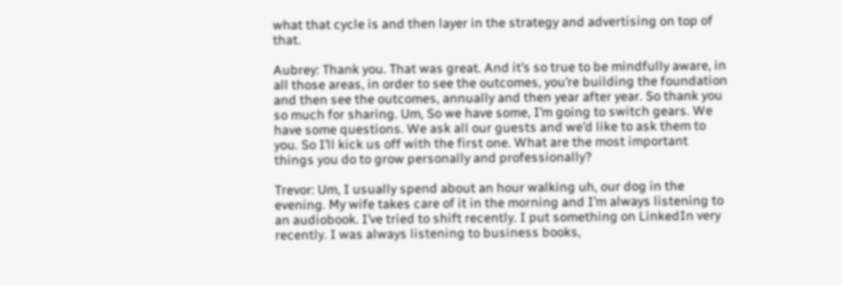what that cycle is and then layer in the strategy and advertising on top of that.

Aubrey: Thank you. That was great. And it’s so true to be mindfully aware, in all those areas, in order to see the outcomes, you’re building the foundation and then see the outcomes, annually and then year after year. So thank you so much for sharing. Um, So we have some, I’m going to switch gears. We have some questions. We ask all our guests and we’d like to ask them to you. So I’ll kick us off with the first one. What are the most important things you do to grow personally and professionally?

Trevor: Um, I usually spend about an hour walking uh, our dog in the evening. My wife takes care of it in the morning and I’m always listening to an audiobook. I’ve tried to shift recently. I put something on LinkedIn very recently. I was always listening to business books,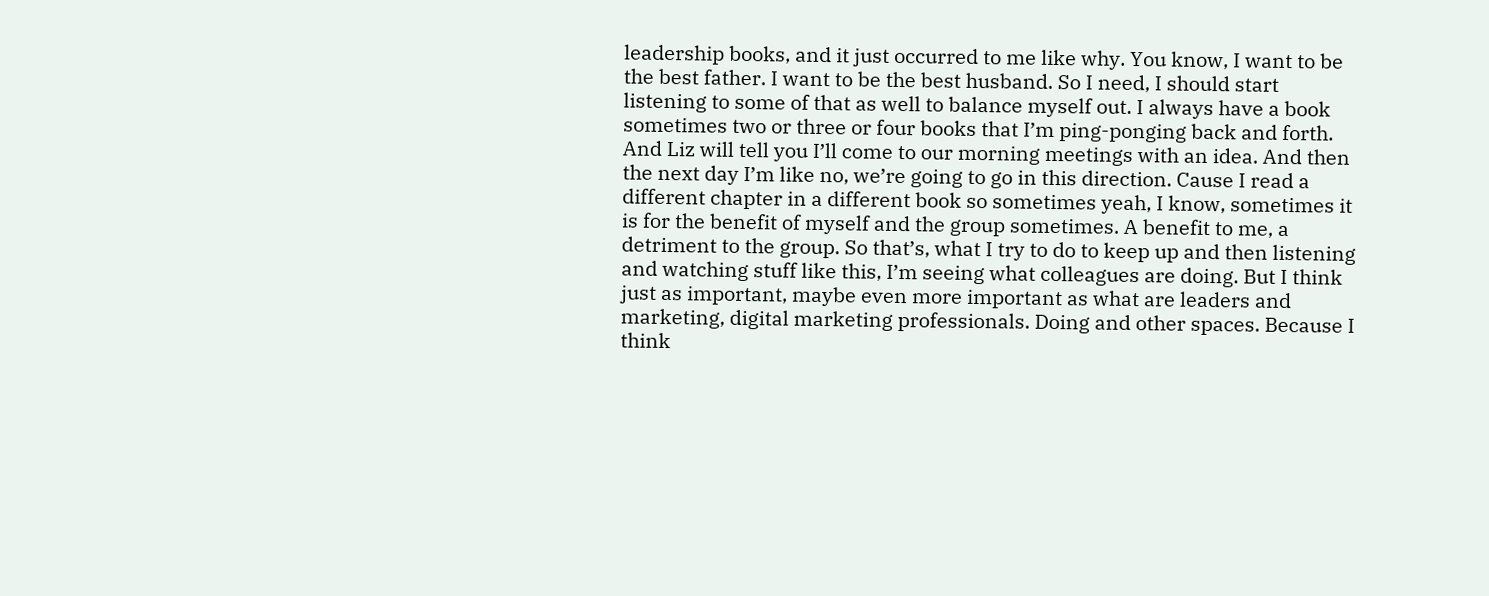leadership books, and it just occurred to me like why. You know, I want to be the best father. I want to be the best husband. So I need, I should start listening to some of that as well to balance myself out. I always have a book sometimes two or three or four books that I’m ping-ponging back and forth. And Liz will tell you I’ll come to our morning meetings with an idea. And then the next day I’m like no, we’re going to go in this direction. Cause I read a different chapter in a different book so sometimes yeah, I know, sometimes it is for the benefit of myself and the group sometimes. A benefit to me, a detriment to the group. So that’s, what I try to do to keep up and then listening and watching stuff like this, I’m seeing what colleagues are doing. But I think just as important, maybe even more important as what are leaders and marketing, digital marketing professionals. Doing and other spaces. Because I think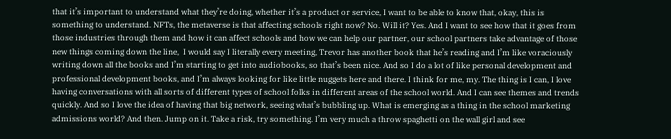that it’s important to understand what they’re doing, whether it’s a product or service, I want to be able to know that, okay, this is something to understand. NFTs, the metaverse is that affecting schools right now? No. Will it? Yes. And I want to see how that it goes from those industries through them and how it can affect schools and how we can help our partner, our school partners take advantage of those new things coming down the line,  I would say I literally every meeting, Trevor has another book that he’s reading and I’m like voraciously writing down all the books and I’m starting to get into audiobooks, so that’s been nice. And so I do a lot of like personal development and professional development books, and I’m always looking for like little nuggets here and there. I think for me, my. The thing is I can, I love having conversations with all sorts of different types of school folks in different areas of the school world. And I can see themes and trends quickly. And so I love the idea of having that big network, seeing what’s bubbling up. What is emerging as a thing in the school marketing admissions world? And then. Jump on it. Take a risk, try something. I’m very much a throw spaghetti on the wall girl and see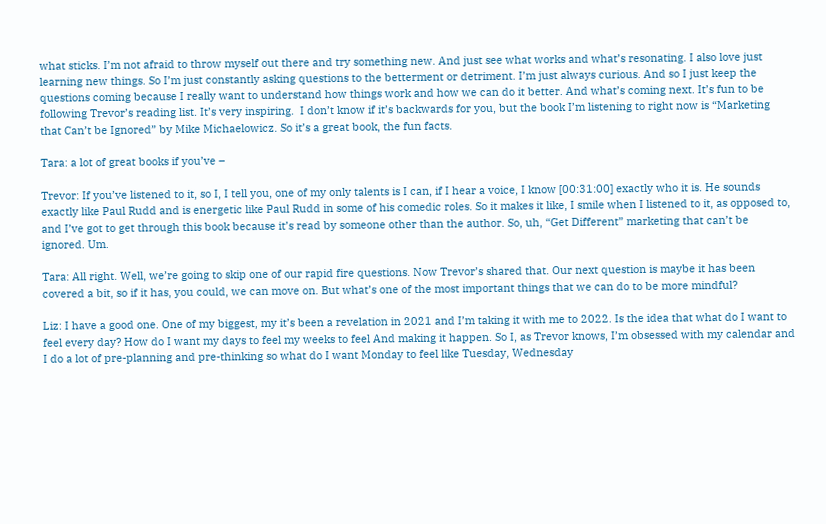what sticks. I’m not afraid to throw myself out there and try something new. And just see what works and what’s resonating. I also love just learning new things. So I’m just constantly asking questions to the betterment or detriment. I’m just always curious. And so I just keep the questions coming because I really want to understand how things work and how we can do it better. And what’s coming next. It’s fun to be following Trevor’s reading list. It’s very inspiring.  I don’t know if it’s backwards for you, but the book I’m listening to right now is “Marketing that Can’t be Ignored” by Mike Michaelowicz. So it’s a great book, the fun facts.

Tara: a lot of great books if you’ve –

Trevor: If you’ve listened to it, so I, I tell you, one of my only talents is I can, if I hear a voice, I know [00:31:00] exactly who it is. He sounds exactly like Paul Rudd and is energetic like Paul Rudd in some of his comedic roles. So it makes it like, I smile when I listened to it, as opposed to, and I’ve got to get through this book because it’s read by someone other than the author. So, uh, “Get Different” marketing that can’t be ignored. Um.

Tara: All right. Well, we’re going to skip one of our rapid fire questions. Now Trevor’s shared that. Our next question is maybe it has been covered a bit, so if it has, you could, we can move on. But what’s one of the most important things that we can do to be more mindful?

Liz: I have a good one. One of my biggest, my it’s been a revelation in 2021 and I’m taking it with me to 2022. Is the idea that what do I want to feel every day? How do I want my days to feel my weeks to feel And making it happen. So I, as Trevor knows, I’m obsessed with my calendar and I do a lot of pre-planning and pre-thinking so what do I want Monday to feel like Tuesday, Wednesday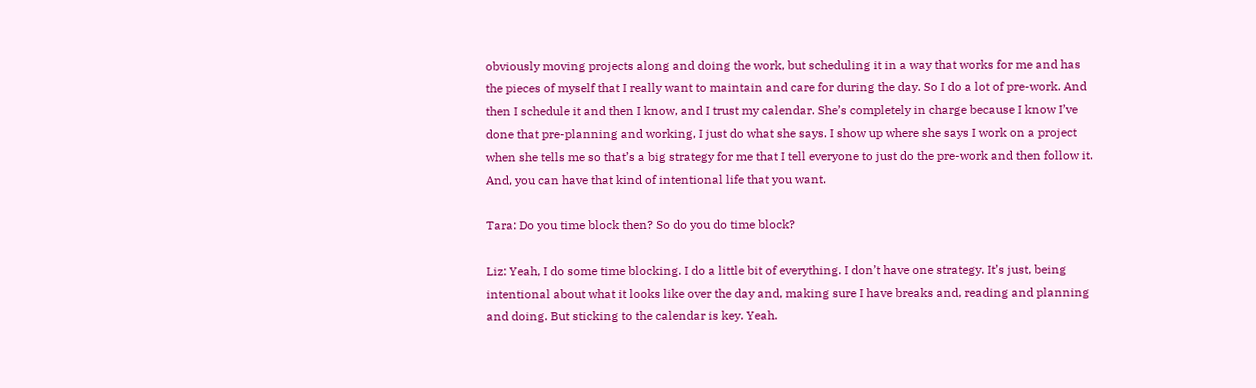obviously moving projects along and doing the work, but scheduling it in a way that works for me and has the pieces of myself that I really want to maintain and care for during the day. So I do a lot of pre-work. And then I schedule it and then I know, and I trust my calendar. She’s completely in charge because I know I’ve done that pre-planning and working, I just do what she says. I show up where she says I work on a project when she tells me so that’s a big strategy for me that I tell everyone to just do the pre-work and then follow it. And, you can have that kind of intentional life that you want.

Tara: Do you time block then? So do you do time block?

Liz: Yeah, I do some time blocking. I do a little bit of everything. I don’t have one strategy. It’s just, being intentional about what it looks like over the day and, making sure I have breaks and, reading and planning and doing. But sticking to the calendar is key. Yeah.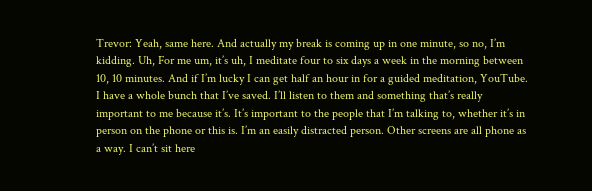Trevor: Yeah, same here. And actually my break is coming up in one minute, so no, I’m kidding. Uh, For me um, it’s uh, I meditate four to six days a week in the morning between 10, 10 minutes. And if I’m lucky I can get half an hour in for a guided meditation, YouTube. I have a whole bunch that I’ve saved. I’ll listen to them and something that’s really important to me because it’s. It’s important to the people that I’m talking to, whether it’s in person on the phone or this is. I’m an easily distracted person. Other screens are all phone as a way. I can’t sit here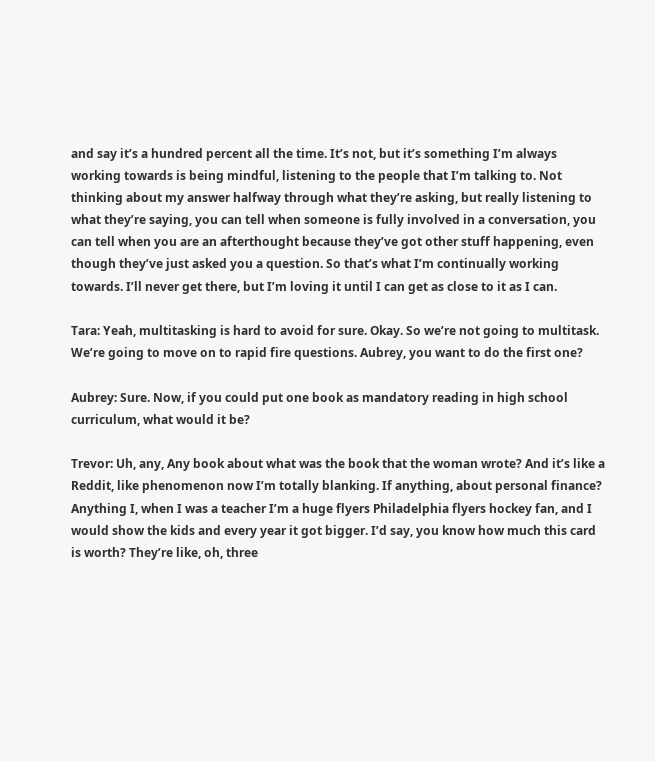and say it’s a hundred percent all the time. It’s not, but it’s something I’m always working towards is being mindful, listening to the people that I’m talking to. Not thinking about my answer halfway through what they’re asking, but really listening to what they’re saying, you can tell when someone is fully involved in a conversation, you can tell when you are an afterthought because they’ve got other stuff happening, even though they’ve just asked you a question. So that’s what I’m continually working towards. I’ll never get there, but I’m loving it until I can get as close to it as I can.

Tara: Yeah, multitasking is hard to avoid for sure. Okay. So we’re not going to multitask. We’re going to move on to rapid fire questions. Aubrey, you want to do the first one?

Aubrey: Sure. Now, if you could put one book as mandatory reading in high school curriculum, what would it be?

Trevor: Uh, any, Any book about what was the book that the woman wrote? And it’s like a Reddit, like phenomenon now I’m totally blanking. If anything, about personal finance? Anything I, when I was a teacher I’m a huge flyers Philadelphia flyers hockey fan, and I would show the kids and every year it got bigger. I’d say, you know how much this card is worth? They’re like, oh, three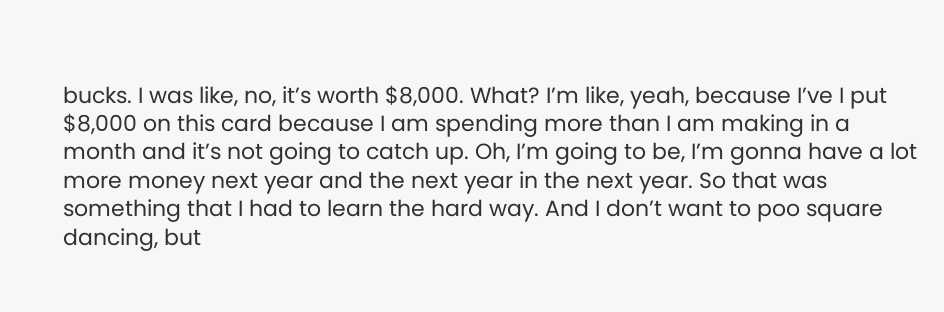bucks. I was like, no, it’s worth $8,000. What? I’m like, yeah, because I’ve I put $8,000 on this card because I am spending more than I am making in a month and it’s not going to catch up. Oh, I’m going to be, I’m gonna have a lot more money next year and the next year in the next year. So that was something that I had to learn the hard way. And I don’t want to poo square dancing, but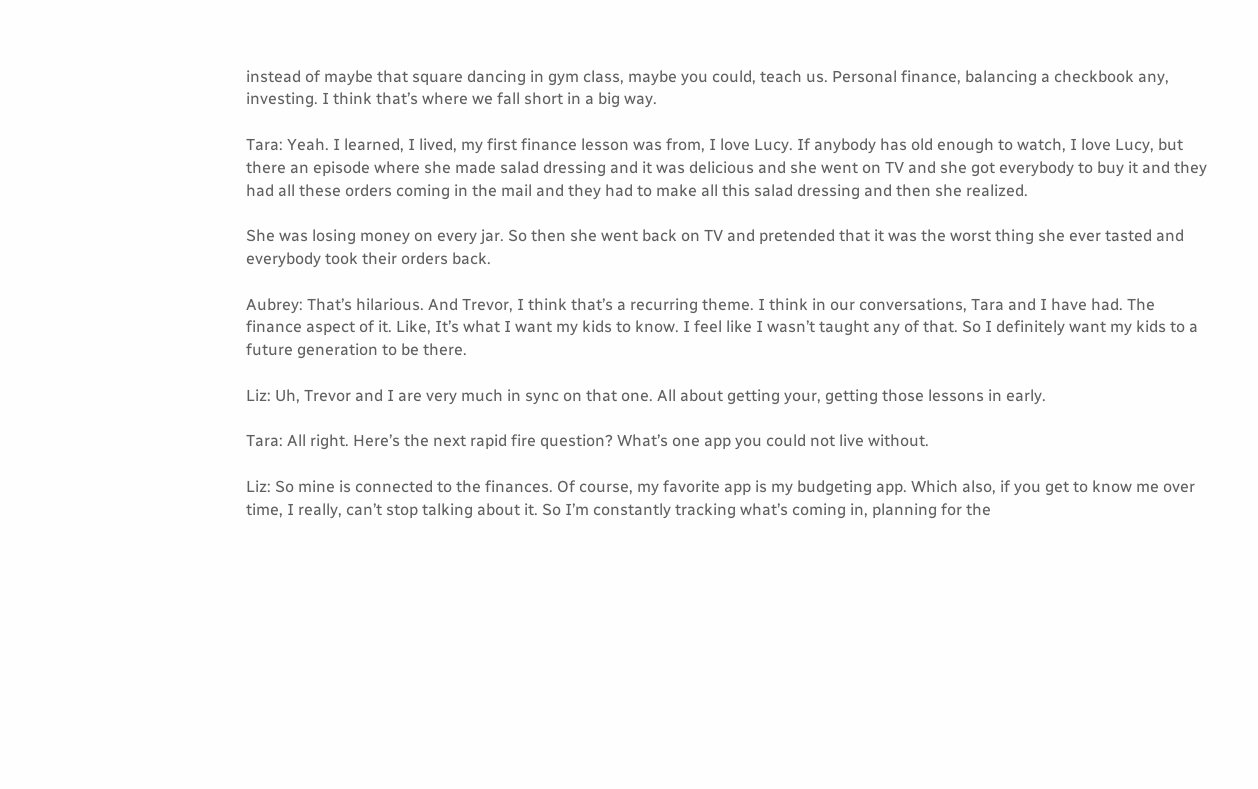instead of maybe that square dancing in gym class, maybe you could, teach us. Personal finance, balancing a checkbook any, investing. I think that’s where we fall short in a big way.

Tara: Yeah. I learned, I lived, my first finance lesson was from, I love Lucy. If anybody has old enough to watch, I love Lucy, but there an episode where she made salad dressing and it was delicious and she went on TV and she got everybody to buy it and they had all these orders coming in the mail and they had to make all this salad dressing and then she realized.

She was losing money on every jar. So then she went back on TV and pretended that it was the worst thing she ever tasted and everybody took their orders back.

Aubrey: That’s hilarious. And Trevor, I think that’s a recurring theme. I think in our conversations, Tara and I have had. The finance aspect of it. Like, It’s what I want my kids to know. I feel like I wasn’t taught any of that. So I definitely want my kids to a future generation to be there.

Liz: Uh, Trevor and I are very much in sync on that one. All about getting your, getting those lessons in early.

Tara: All right. Here’s the next rapid fire question? What’s one app you could not live without.

Liz: So mine is connected to the finances. Of course, my favorite app is my budgeting app. Which also, if you get to know me over time, I really, can’t stop talking about it. So I’m constantly tracking what’s coming in, planning for the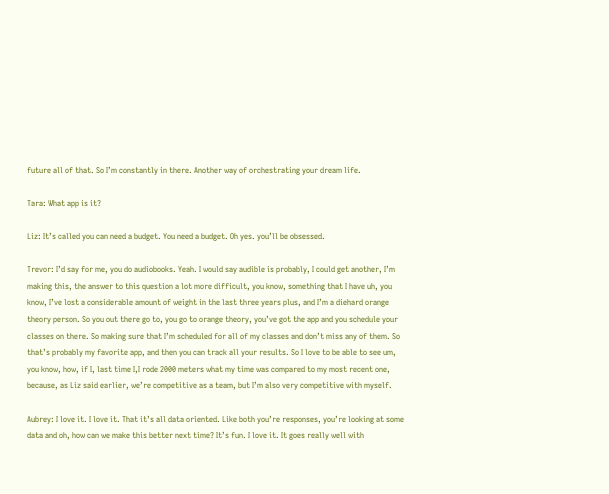future all of that. So I’m constantly in there. Another way of orchestrating your dream life.

Tara: What app is it?

Liz: It’s called you can need a budget. You need a budget. Oh yes. you’ll be obsessed.

Trevor: I’d say for me, you do audiobooks. Yeah. I would say audible is probably, I could get another, I’m making this, the answer to this question a lot more difficult, you know, something that I have uh, you know, I’ve lost a considerable amount of weight in the last three years plus, and I’m a diehard orange theory person. So you out there go to, you go to orange theory, you’ve got the app and you schedule your classes on there. So making sure that I’m scheduled for all of my classes and don’t miss any of them. So that’s probably my favorite app, and then you can track all your results. So I love to be able to see um, you know, how, if I, last time I,I rode 2000 meters what my time was compared to my most recent one, because, as Liz said earlier, we’re competitive as a team, but I’m also very competitive with myself.

Aubrey: I love it. I love it. That it’s all data oriented. Like both you’re responses, you’re looking at some data and oh, how can we make this better next time? It’s fun. I love it. It goes really well with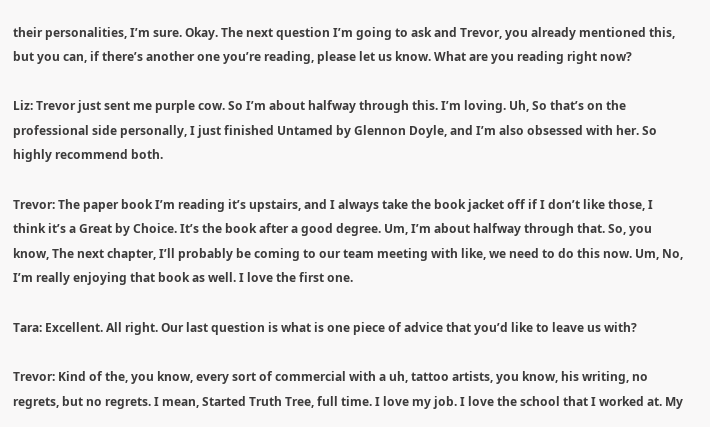their personalities, I’m sure. Okay. The next question I’m going to ask and Trevor, you already mentioned this, but you can, if there’s another one you’re reading, please let us know. What are you reading right now?

Liz: Trevor just sent me purple cow. So I’m about halfway through this. I’m loving. Uh, So that’s on the professional side personally, I just finished Untamed by Glennon Doyle, and I’m also obsessed with her. So highly recommend both.

Trevor: The paper book I’m reading it’s upstairs, and I always take the book jacket off if I don’t like those, I think it’s a Great by Choice. It’s the book after a good degree. Um, I’m about halfway through that. So, you know, The next chapter, I’ll probably be coming to our team meeting with like, we need to do this now. Um, No, I’m really enjoying that book as well. I love the first one.

Tara: Excellent. All right. Our last question is what is one piece of advice that you’d like to leave us with?

Trevor: Kind of the, you know, every sort of commercial with a uh, tattoo artists, you know, his writing, no regrets, but no regrets. I mean, Started Truth Tree, full time. I love my job. I love the school that I worked at. My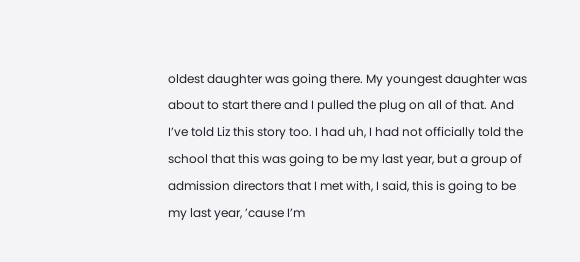oldest daughter was going there. My youngest daughter was about to start there and I pulled the plug on all of that. And I’ve told Liz this story too. I had uh, I had not officially told the school that this was going to be my last year, but a group of admission directors that I met with, I said, this is going to be my last year, ’cause I’m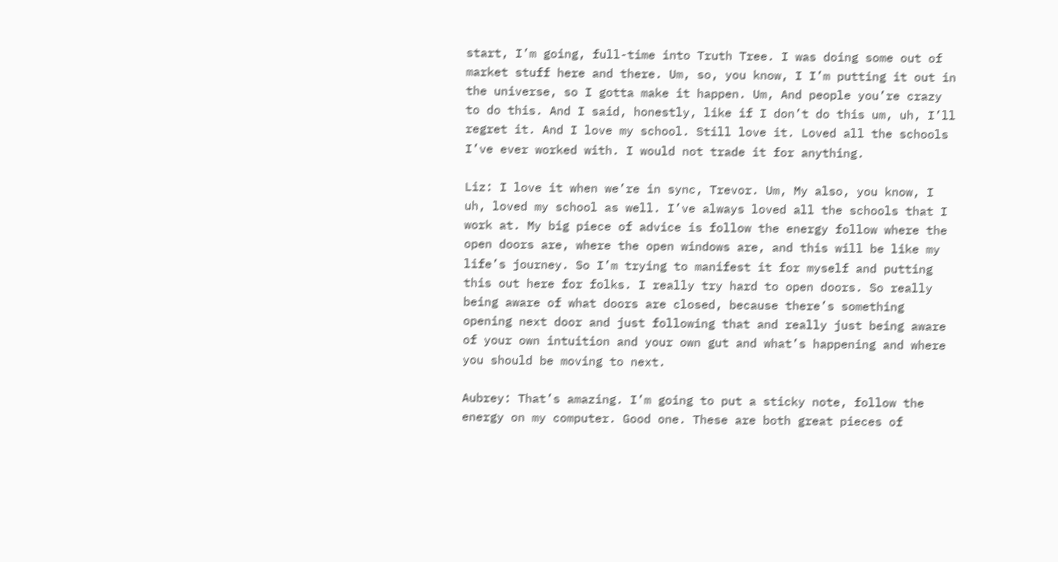start, I’m going, full-time into Truth Tree. I was doing some out of market stuff here and there. Um, so, you know, I I’m putting it out in the universe, so I gotta make it happen. Um, And people you’re crazy to do this. And I said, honestly, like if I don’t do this um, uh, I’ll regret it. And I love my school. Still love it. Loved all the schools I’ve ever worked with. I would not trade it for anything.

Liz: I love it when we’re in sync, Trevor. Um, My also, you know, I uh, loved my school as well. I’ve always loved all the schools that I work at. My big piece of advice is follow the energy follow where the open doors are, where the open windows are, and this will be like my life’s journey. So I’m trying to manifest it for myself and putting this out here for folks. I really try hard to open doors. So really being aware of what doors are closed, because there’s something opening next door and just following that and really just being aware of your own intuition and your own gut and what’s happening and where you should be moving to next.

Aubrey: That’s amazing. I’m going to put a sticky note, follow the energy on my computer. Good one. These are both great pieces of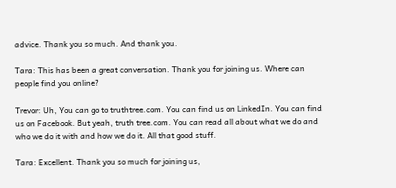advice. Thank you so much. And thank you.

Tara: This has been a great conversation. Thank you for joining us. Where can people find you online?

Trevor: Uh, You can go to truthtree.com. You can find us on LinkedIn. You can find us on Facebook. But yeah, truth tree.com. You can read all about what we do and who we do it with and how we do it. All that good stuff.

Tara: Excellent. Thank you so much for joining us,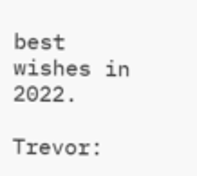best wishes in 2022.

Trevor: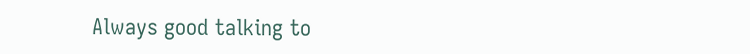Always good talking to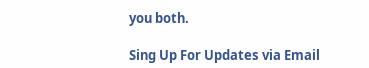you both.

Sing Up For Updates via Email